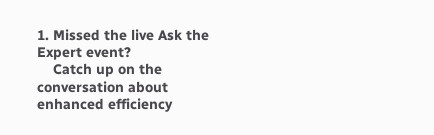1. Missed the live Ask the Expert event?
    Catch up on the conversation about enhanced efficiency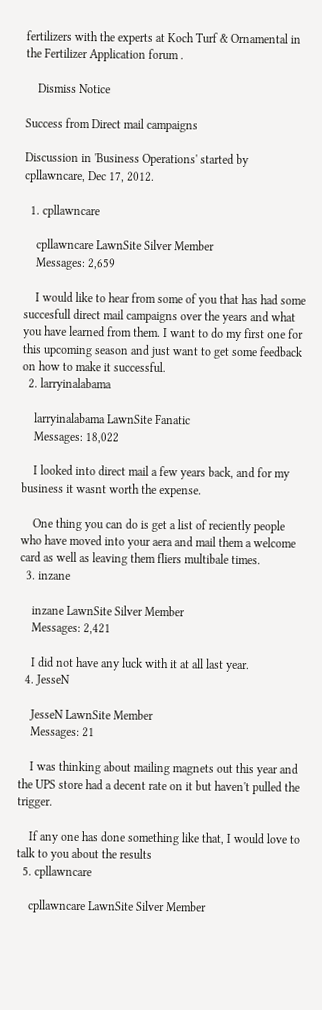fertilizers with the experts at Koch Turf & Ornamental in the Fertilizer Application forum .

    Dismiss Notice

Success from Direct mail campaigns

Discussion in 'Business Operations' started by cpllawncare, Dec 17, 2012.

  1. cpllawncare

    cpllawncare LawnSite Silver Member
    Messages: 2,659

    I would like to hear from some of you that has had some succesfull direct mail campaigns over the years and what you have learned from them. I want to do my first one for this upcoming season and just want to get some feedback on how to make it successful.
  2. larryinalabama

    larryinalabama LawnSite Fanatic
    Messages: 18,022

    I looked into direct mail a few years back, and for my business it wasnt worth the expense.

    One thing you can do is get a list of reciently people who have moved into your aera and mail them a welcome card as well as leaving them fliers multibale times.
  3. inzane

    inzane LawnSite Silver Member
    Messages: 2,421

    I did not have any luck with it at all last year.
  4. JesseN

    JesseN LawnSite Member
    Messages: 21

    I was thinking about mailing magnets out this year and the UPS store had a decent rate on it but haven't pulled the trigger.

    If any one has done something like that, I would love to talk to you about the results
  5. cpllawncare

    cpllawncare LawnSite Silver Member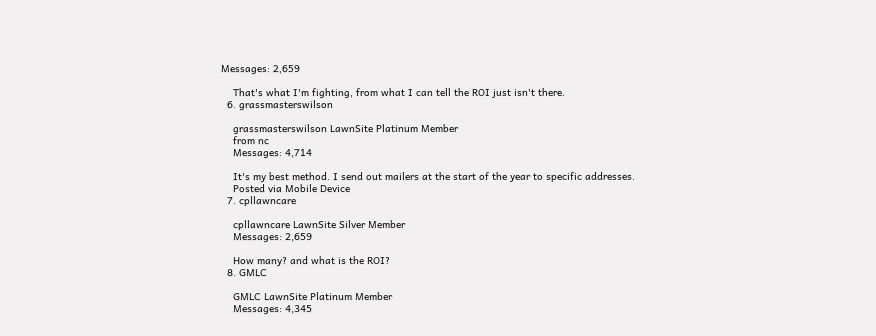Messages: 2,659

    That's what I'm fighting, from what I can tell the ROI just isn't there.
  6. grassmasterswilson

    grassmasterswilson LawnSite Platinum Member
    from nc
    Messages: 4,714

    It's my best method. I send out mailers at the start of the year to specific addresses.
    Posted via Mobile Device
  7. cpllawncare

    cpllawncare LawnSite Silver Member
    Messages: 2,659

    How many? and what is the ROI?
  8. GMLC

    GMLC LawnSite Platinum Member
    Messages: 4,345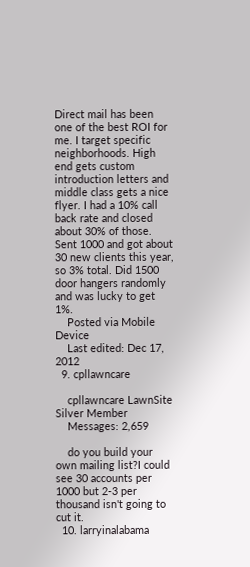Direct mail has been one of the best ROI for me. I target specific neighborhoods. High end gets custom introduction letters and middle class gets a nice flyer. I had a 10% call back rate and closed about 30% of those. Sent 1000 and got about 30 new clients this year, so 3% total. Did 1500 door hangers randomly and was lucky to get 1%.
    Posted via Mobile Device
    Last edited: Dec 17, 2012
  9. cpllawncare

    cpllawncare LawnSite Silver Member
    Messages: 2,659

    do you build your own mailing list?I could see 30 accounts per 1000 but 2-3 per thousand isn't going to cut it.
  10. larryinalabama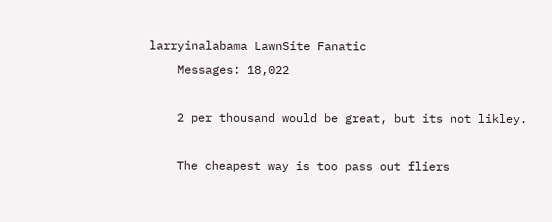larryinalabama LawnSite Fanatic
    Messages: 18,022

    2 per thousand would be great, but its not likley.

    The cheapest way is too pass out fliers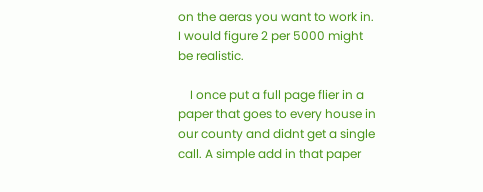on the aeras you want to work in. I would figure 2 per 5000 might be realistic.

    I once put a full page flier in a paper that goes to every house in our county and didnt get a single call. A simple add in that paper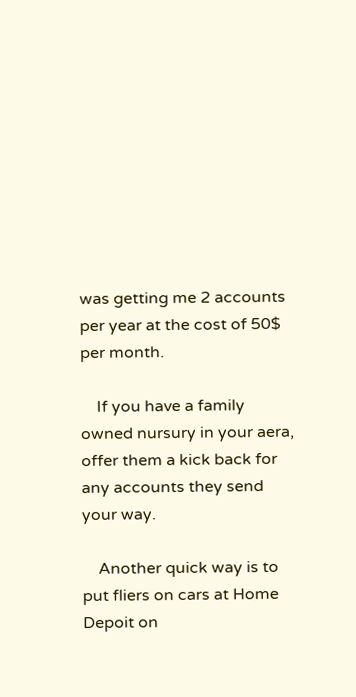was getting me 2 accounts per year at the cost of 50$ per month.

    If you have a family owned nursury in your aera, offer them a kick back for any accounts they send your way.

    Another quick way is to put fliers on cars at Home Depoit on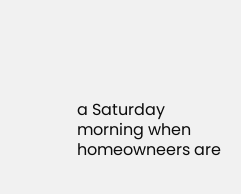a Saturday morning when homeowneers are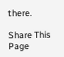there.

Share This Page